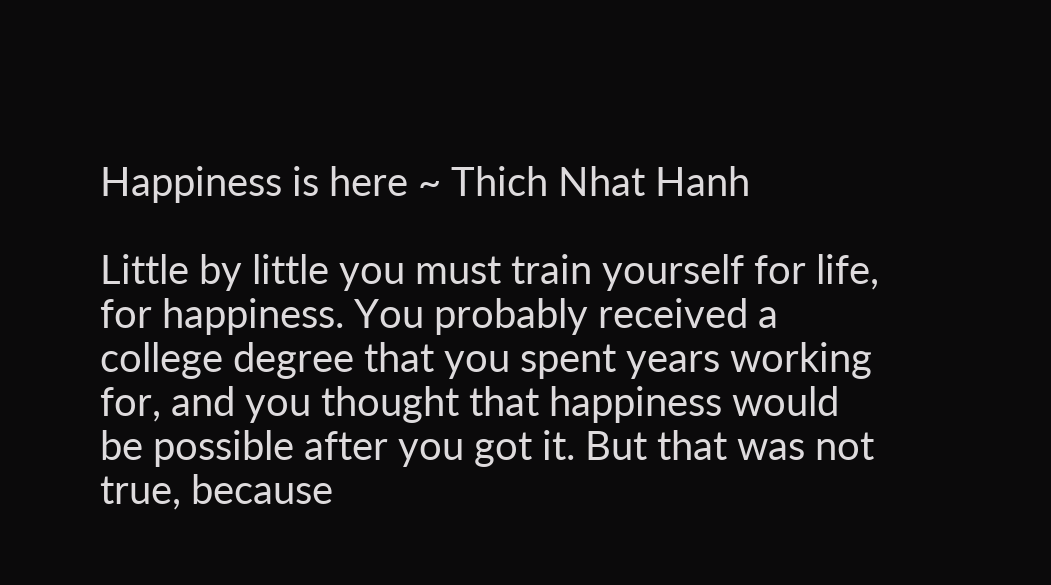Happiness is here ~ Thich Nhat Hanh

Little by little you must train yourself for life, for happiness. You probably received a college degree that you spent years working for, and you thought that happiness would be possible after you got it. But that was not true, because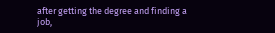after getting the degree and finding a job,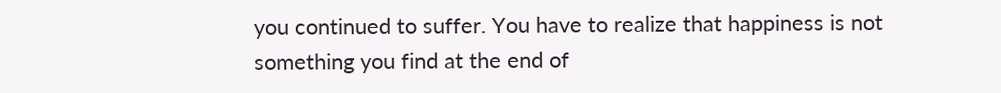you continued to suffer. You have to realize that happiness is not something you find at the end of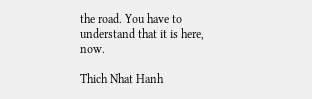the road. You have to understand that it is here, now.

Thich Nhat Hanh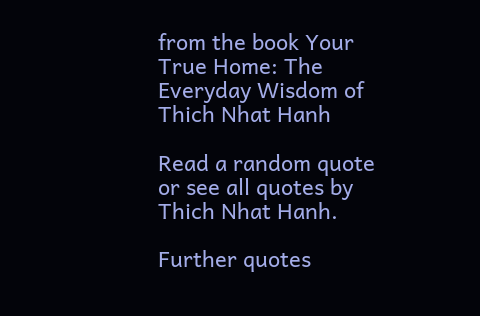from the book Your True Home: The Everyday Wisdom of Thich Nhat Hanh

Read a random quote or see all quotes by Thich Nhat Hanh.

Further quotes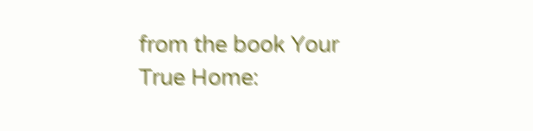from the book Your True Home: